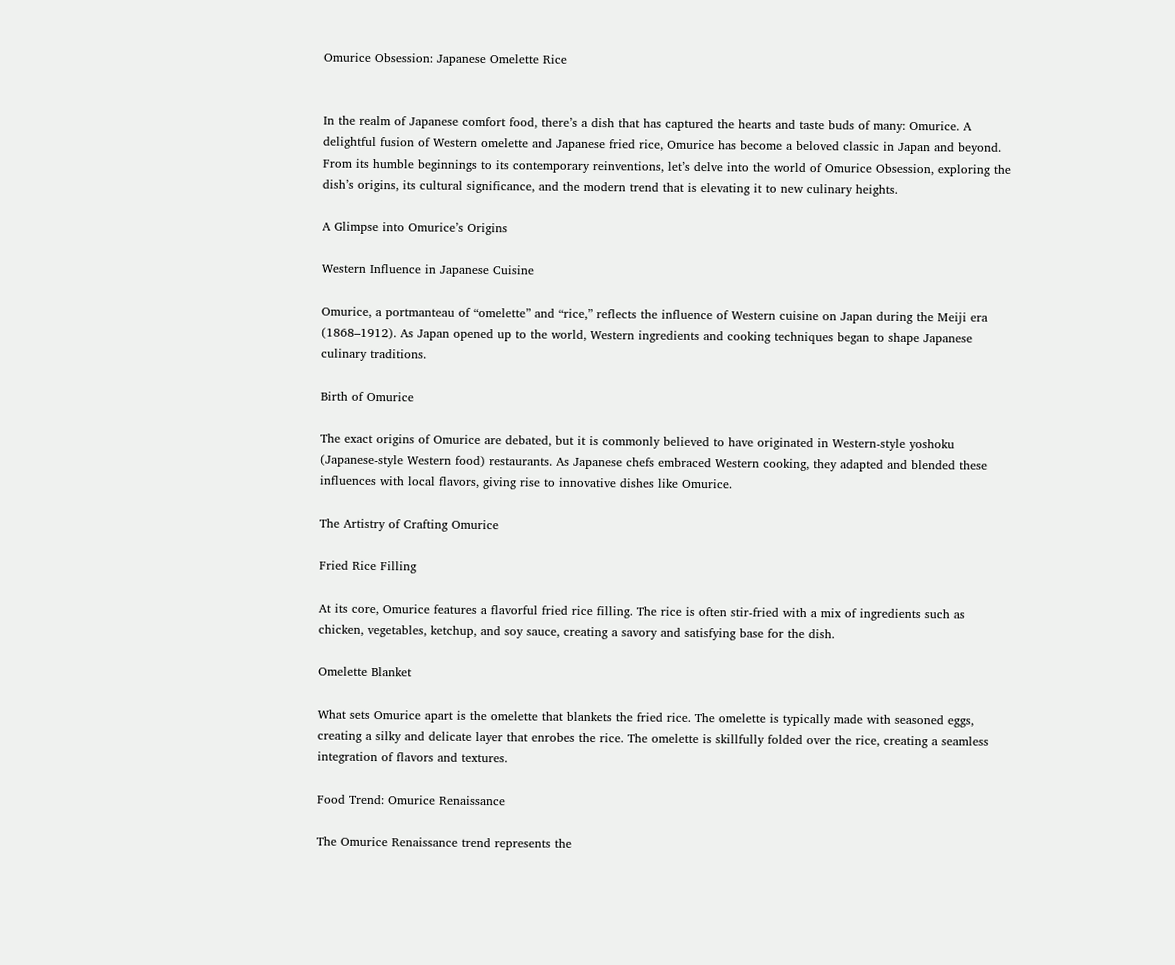Omurice Obsession: Japanese Omelette Rice


In the realm of Japanese comfort food, there’s a dish that has captured the hearts and taste buds of many: Omurice. A delightful fusion of Western omelette and Japanese fried rice, Omurice has become a beloved classic in Japan and beyond. From its humble beginnings to its contemporary reinventions, let’s delve into the world of Omurice Obsession, exploring the dish’s origins, its cultural significance, and the modern trend that is elevating it to new culinary heights.

A Glimpse into Omurice’s Origins

Western Influence in Japanese Cuisine

Omurice, a portmanteau of “omelette” and “rice,” reflects the influence of Western cuisine on Japan during the Meiji era (1868–1912). As Japan opened up to the world, Western ingredients and cooking techniques began to shape Japanese culinary traditions.

Birth of Omurice

The exact origins of Omurice are debated, but it is commonly believed to have originated in Western-style yoshoku (Japanese-style Western food) restaurants. As Japanese chefs embraced Western cooking, they adapted and blended these influences with local flavors, giving rise to innovative dishes like Omurice.

The Artistry of Crafting Omurice

Fried Rice Filling

At its core, Omurice features a flavorful fried rice filling. The rice is often stir-fried with a mix of ingredients such as chicken, vegetables, ketchup, and soy sauce, creating a savory and satisfying base for the dish.

Omelette Blanket

What sets Omurice apart is the omelette that blankets the fried rice. The omelette is typically made with seasoned eggs, creating a silky and delicate layer that enrobes the rice. The omelette is skillfully folded over the rice, creating a seamless integration of flavors and textures.

Food Trend: Omurice Renaissance

The Omurice Renaissance trend represents the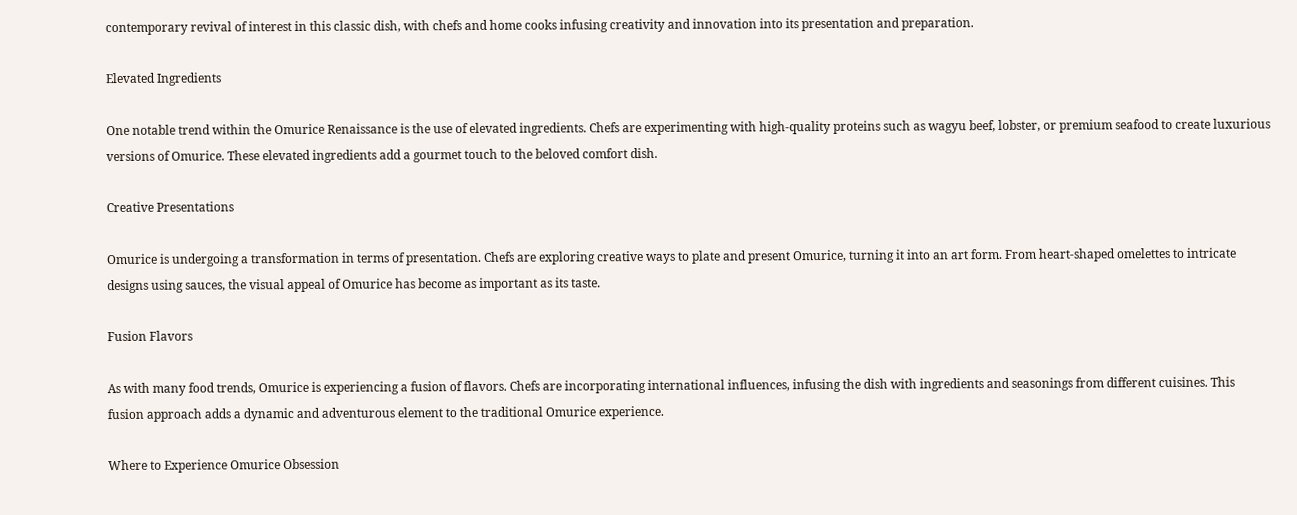contemporary revival of interest in this classic dish, with chefs and home cooks infusing creativity and innovation into its presentation and preparation.

Elevated Ingredients

One notable trend within the Omurice Renaissance is the use of elevated ingredients. Chefs are experimenting with high-quality proteins such as wagyu beef, lobster, or premium seafood to create luxurious versions of Omurice. These elevated ingredients add a gourmet touch to the beloved comfort dish.

Creative Presentations

Omurice is undergoing a transformation in terms of presentation. Chefs are exploring creative ways to plate and present Omurice, turning it into an art form. From heart-shaped omelettes to intricate designs using sauces, the visual appeal of Omurice has become as important as its taste.

Fusion Flavors

As with many food trends, Omurice is experiencing a fusion of flavors. Chefs are incorporating international influences, infusing the dish with ingredients and seasonings from different cuisines. This fusion approach adds a dynamic and adventurous element to the traditional Omurice experience.

Where to Experience Omurice Obsession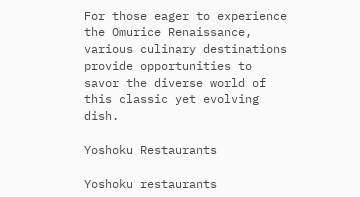For those eager to experience the Omurice Renaissance, various culinary destinations provide opportunities to savor the diverse world of this classic yet evolving dish.

Yoshoku Restaurants

Yoshoku restaurants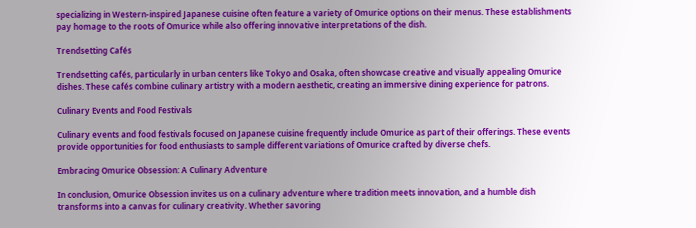specializing in Western-inspired Japanese cuisine often feature a variety of Omurice options on their menus. These establishments pay homage to the roots of Omurice while also offering innovative interpretations of the dish.

Trendsetting Cafés

Trendsetting cafés, particularly in urban centers like Tokyo and Osaka, often showcase creative and visually appealing Omurice dishes. These cafés combine culinary artistry with a modern aesthetic, creating an immersive dining experience for patrons.

Culinary Events and Food Festivals

Culinary events and food festivals focused on Japanese cuisine frequently include Omurice as part of their offerings. These events provide opportunities for food enthusiasts to sample different variations of Omurice crafted by diverse chefs.

Embracing Omurice Obsession: A Culinary Adventure

In conclusion, Omurice Obsession invites us on a culinary adventure where tradition meets innovation, and a humble dish transforms into a canvas for culinary creativity. Whether savoring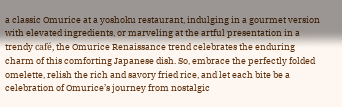a classic Omurice at a yoshoku restaurant, indulging in a gourmet version with elevated ingredients, or marveling at the artful presentation in a trendy café, the Omurice Renaissance trend celebrates the enduring charm of this comforting Japanese dish. So, embrace the perfectly folded omelette, relish the rich and savory fried rice, and let each bite be a celebration of Omurice’s journey from nostalgic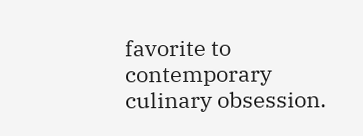favorite to contemporary culinary obsession.